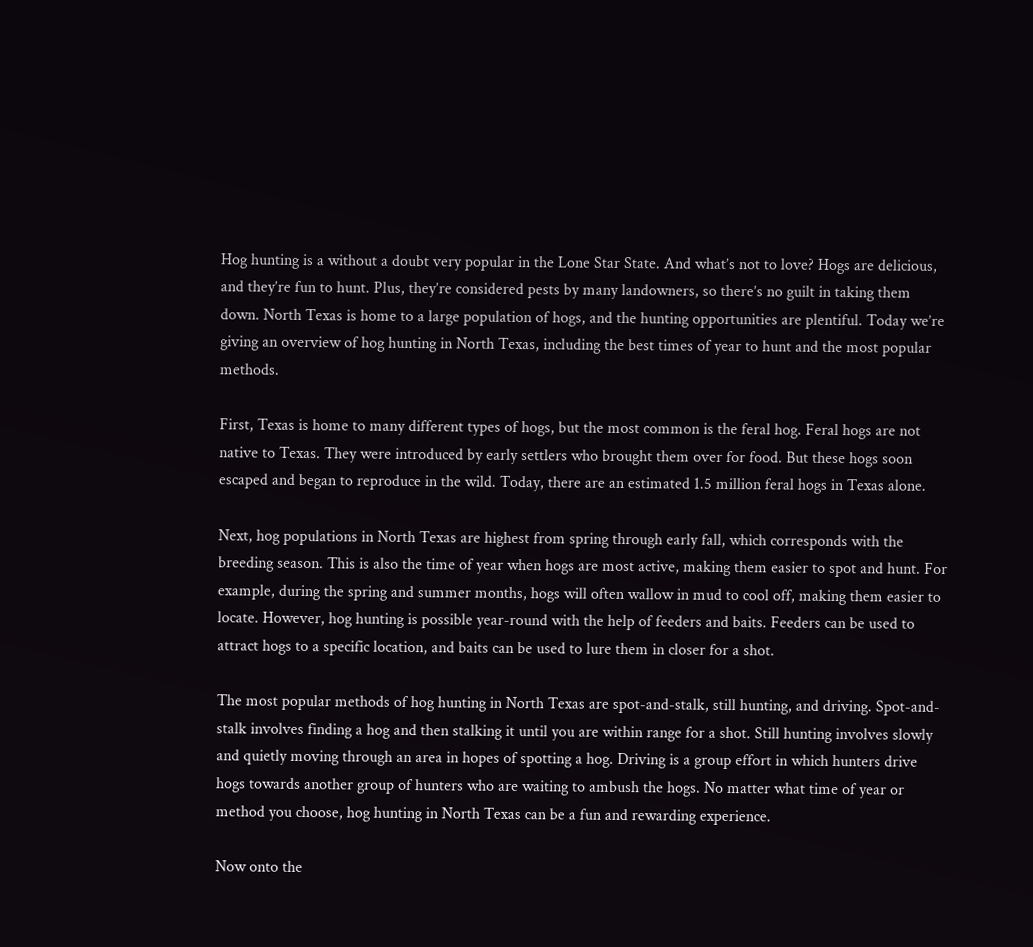Hog hunting is a without a doubt very popular in the Lone Star State. And what’s not to love? Hogs are delicious, and they’re fun to hunt. Plus, they’re considered pests by many landowners, so there’s no guilt in taking them down. North Texas is home to a large population of hogs, and the hunting opportunities are plentiful. Today we’re giving an overview of hog hunting in North Texas, including the best times of year to hunt and the most popular methods.

First, Texas is home to many different types of hogs, but the most common is the feral hog. Feral hogs are not native to Texas. They were introduced by early settlers who brought them over for food. But these hogs soon escaped and began to reproduce in the wild. Today, there are an estimated 1.5 million feral hogs in Texas alone.

Next, hog populations in North Texas are highest from spring through early fall, which corresponds with the breeding season. This is also the time of year when hogs are most active, making them easier to spot and hunt. For example, during the spring and summer months, hogs will often wallow in mud to cool off, making them easier to locate. However, hog hunting is possible year-round with the help of feeders and baits. Feeders can be used to attract hogs to a specific location, and baits can be used to lure them in closer for a shot.

The most popular methods of hog hunting in North Texas are spot-and-stalk, still hunting, and driving. Spot-and-stalk involves finding a hog and then stalking it until you are within range for a shot. Still hunting involves slowly and quietly moving through an area in hopes of spotting a hog. Driving is a group effort in which hunters drive hogs towards another group of hunters who are waiting to ambush the hogs. No matter what time of year or method you choose, hog hunting in North Texas can be a fun and rewarding experience.

Now onto the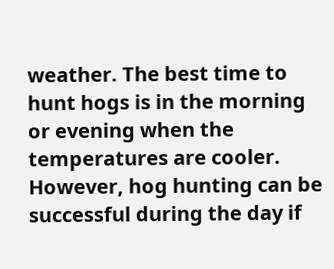weather. The best time to hunt hogs is in the morning or evening when the temperatures are cooler. However, hog hunting can be successful during the day if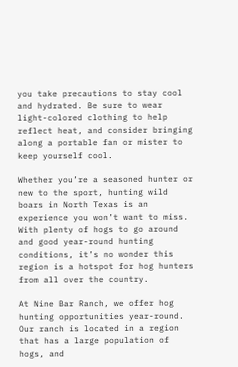you take precautions to stay cool and hydrated. Be sure to wear light-colored clothing to help reflect heat, and consider bringing along a portable fan or mister to keep yourself cool.

Whether you’re a seasoned hunter or new to the sport, hunting wild boars in North Texas is an experience you won’t want to miss. With plenty of hogs to go around and good year-round hunting conditions, it’s no wonder this region is a hotspot for hog hunters from all over the country.

At Nine Bar Ranch, we offer hog hunting opportunities year-round. Our ranch is located in a region that has a large population of hogs, and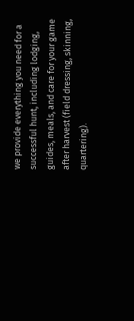we provide everything you need for a successful hunt, including lodging, guides, meals, and care for your game after harvest (field dressing, skinning, quartering).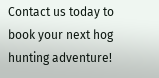Contact us today to book your next hog hunting adventure!